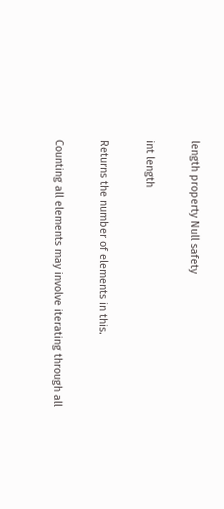length property Null safety

int length

Returns the number of elements in this.

Counting all elements may involve iterating through all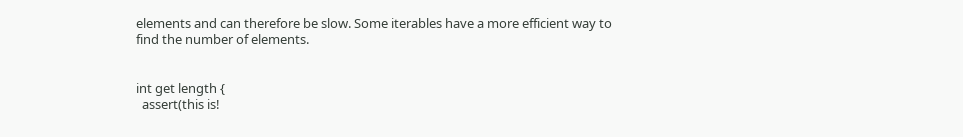elements and can therefore be slow. Some iterables have a more efficient way to find the number of elements.


int get length {
  assert(this is!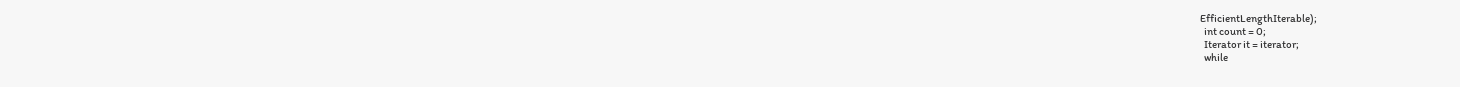EfficientLengthIterable);
  int count = 0;
  Iterator it = iterator;
  while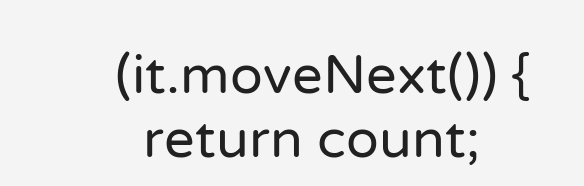(it.moveNext()) {
  return count;